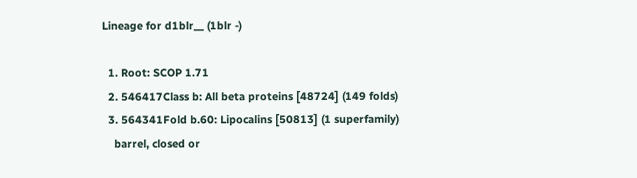Lineage for d1blr__ (1blr -)

  1. Root: SCOP 1.71
  2. 546417Class b: All beta proteins [48724] (149 folds)
  3. 564341Fold b.60: Lipocalins [50813] (1 superfamily)
    barrel, closed or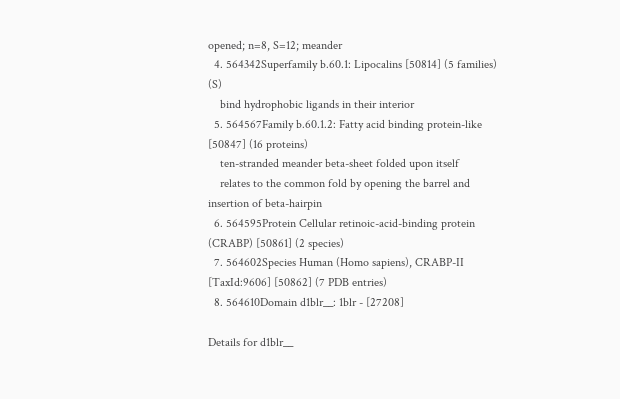opened; n=8, S=12; meander
  4. 564342Superfamily b.60.1: Lipocalins [50814] (5 families) (S)
    bind hydrophobic ligands in their interior
  5. 564567Family b.60.1.2: Fatty acid binding protein-like [50847] (16 proteins)
    ten-stranded meander beta-sheet folded upon itself
    relates to the common fold by opening the barrel and insertion of beta-hairpin
  6. 564595Protein Cellular retinoic-acid-binding protein (CRABP) [50861] (2 species)
  7. 564602Species Human (Homo sapiens), CRABP-II [TaxId:9606] [50862] (7 PDB entries)
  8. 564610Domain d1blr__: 1blr - [27208]

Details for d1blr__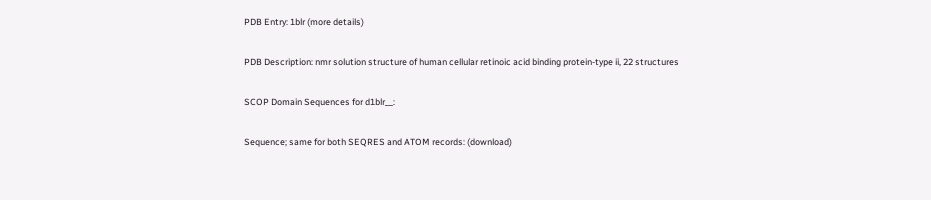PDB Entry: 1blr (more details)

PDB Description: nmr solution structure of human cellular retinoic acid binding protein-type ii, 22 structures

SCOP Domain Sequences for d1blr__:

Sequence; same for both SEQRES and ATOM records: (download)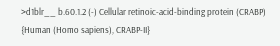>d1blr__ b.60.1.2 (-) Cellular retinoic-acid-binding protein (CRABP) {Human (Homo sapiens), CRABP-II}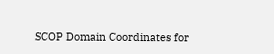SCOP Domain Coordinates for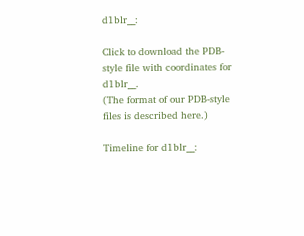d1blr__:

Click to download the PDB-style file with coordinates for d1blr__.
(The format of our PDB-style files is described here.)

Timeline for d1blr__: